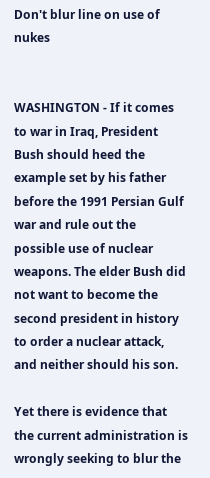Don't blur line on use of nukes


WASHINGTON - If it comes to war in Iraq, President Bush should heed the example set by his father before the 1991 Persian Gulf war and rule out the possible use of nuclear weapons. The elder Bush did not want to become the second president in history to order a nuclear attack, and neither should his son.

Yet there is evidence that the current administration is wrongly seeking to blur the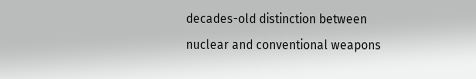decades-old distinction between nuclear and conventional weapons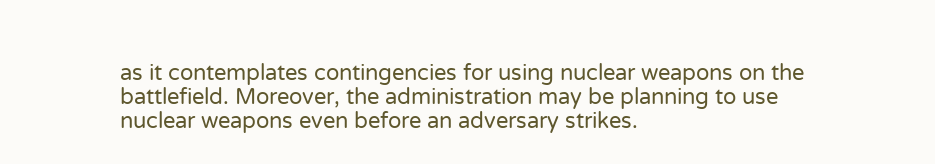as it contemplates contingencies for using nuclear weapons on the battlefield. Moreover, the administration may be planning to use nuclear weapons even before an adversary strikes.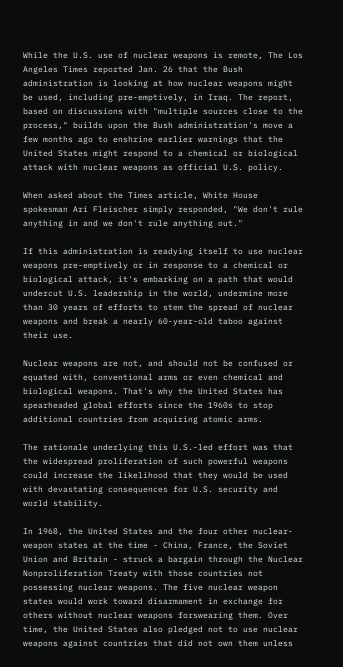While the U.S. use of nuclear weapons is remote, The Los Angeles Times reported Jan. 26 that the Bush administration is looking at how nuclear weapons might be used, including pre-emptively, in Iraq. The report, based on discussions with "multiple sources close to the process," builds upon the Bush administration's move a few months ago to enshrine earlier warnings that the United States might respond to a chemical or biological attack with nuclear weapons as official U.S. policy.

When asked about the Times article, White House spokesman Ari Fleischer simply responded, "We don't rule anything in and we don't rule anything out."

If this administration is readying itself to use nuclear weapons pre-emptively or in response to a chemical or biological attack, it's embarking on a path that would undercut U.S. leadership in the world, undermine more than 30 years of efforts to stem the spread of nuclear weapons and break a nearly 60-year-old taboo against their use.

Nuclear weapons are not, and should not be confused or equated with, conventional arms or even chemical and biological weapons. That's why the United States has spearheaded global efforts since the 1960s to stop additional countries from acquiring atomic arms.

The rationale underlying this U.S.-led effort was that the widespread proliferation of such powerful weapons could increase the likelihood that they would be used with devastating consequences for U.S. security and world stability.

In 1968, the United States and the four other nuclear-weapon states at the time - China, France, the Soviet Union and Britain - struck a bargain through the Nuclear Nonproliferation Treaty with those countries not possessing nuclear weapons. The five nuclear weapon states would work toward disarmament in exchange for others without nuclear weapons forswearing them. Over time, the United States also pledged not to use nuclear weapons against countries that did not own them unless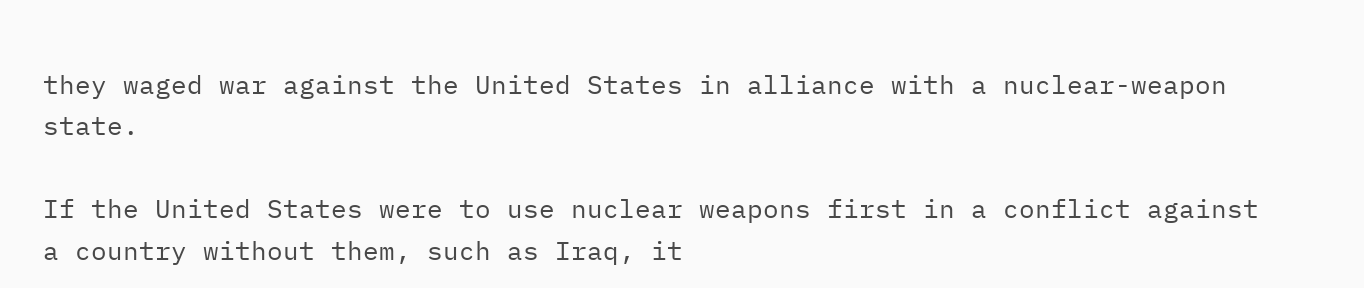they waged war against the United States in alliance with a nuclear-weapon state.

If the United States were to use nuclear weapons first in a conflict against a country without them, such as Iraq, it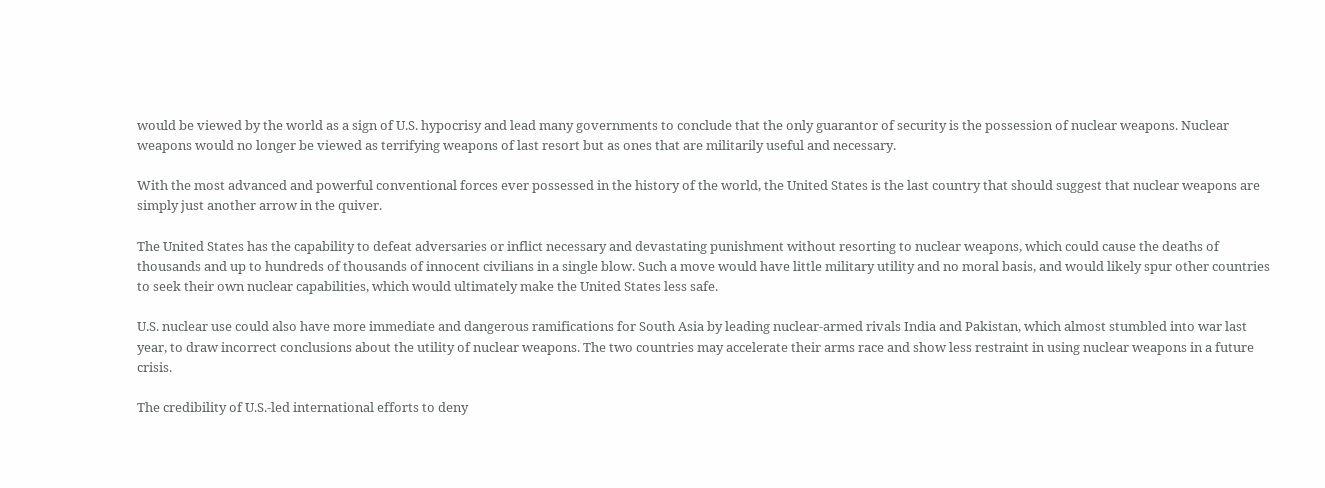would be viewed by the world as a sign of U.S. hypocrisy and lead many governments to conclude that the only guarantor of security is the possession of nuclear weapons. Nuclear weapons would no longer be viewed as terrifying weapons of last resort but as ones that are militarily useful and necessary.

With the most advanced and powerful conventional forces ever possessed in the history of the world, the United States is the last country that should suggest that nuclear weapons are simply just another arrow in the quiver.

The United States has the capability to defeat adversaries or inflict necessary and devastating punishment without resorting to nuclear weapons, which could cause the deaths of thousands and up to hundreds of thousands of innocent civilians in a single blow. Such a move would have little military utility and no moral basis, and would likely spur other countries to seek their own nuclear capabilities, which would ultimately make the United States less safe.

U.S. nuclear use could also have more immediate and dangerous ramifications for South Asia by leading nuclear-armed rivals India and Pakistan, which almost stumbled into war last year, to draw incorrect conclusions about the utility of nuclear weapons. The two countries may accelerate their arms race and show less restraint in using nuclear weapons in a future crisis.

The credibility of U.S.-led international efforts to deny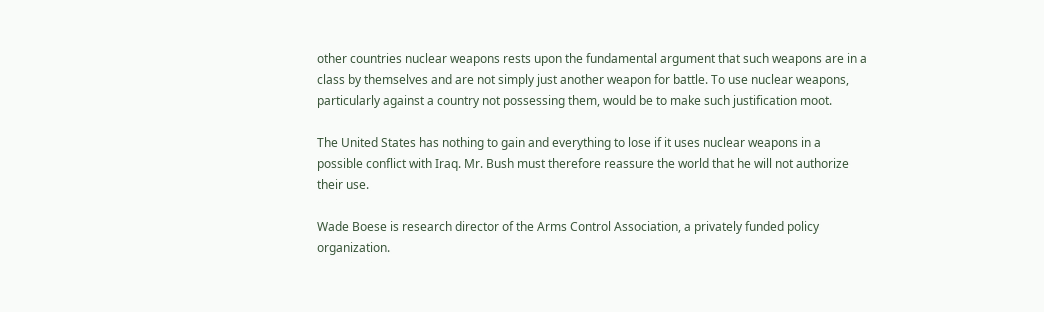other countries nuclear weapons rests upon the fundamental argument that such weapons are in a class by themselves and are not simply just another weapon for battle. To use nuclear weapons, particularly against a country not possessing them, would be to make such justification moot.

The United States has nothing to gain and everything to lose if it uses nuclear weapons in a possible conflict with Iraq. Mr. Bush must therefore reassure the world that he will not authorize their use.

Wade Boese is research director of the Arms Control Association, a privately funded policy organization.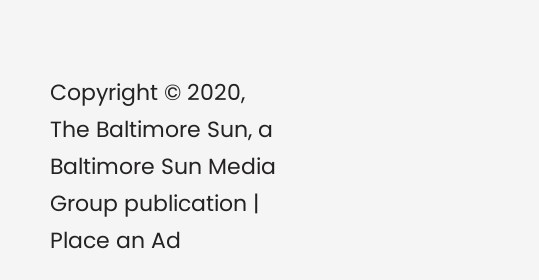Copyright © 2020, The Baltimore Sun, a Baltimore Sun Media Group publication | Place an Ad